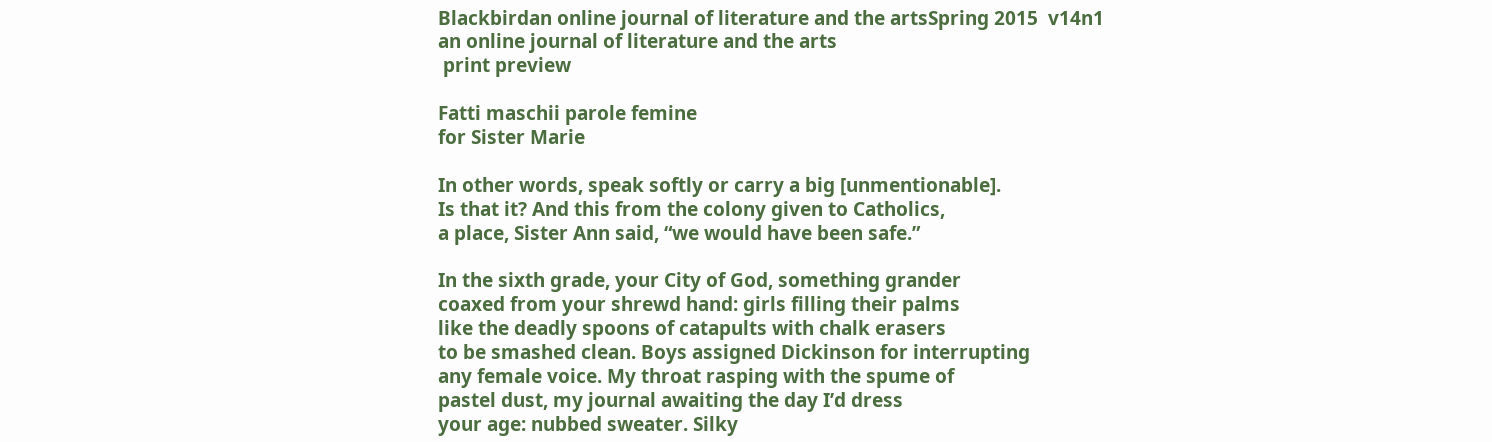Blackbirdan online journal of literature and the artsSpring 2015  v14n1
an online journal of literature and the arts
 print preview

Fatti maschii parole femine
for Sister Marie

In other words, speak softly or carry a big [unmentionable].
Is that it? And this from the colony given to Catholics,
a place, Sister Ann said, “we would have been safe.”

In the sixth grade, your City of God, something grander
coaxed from your shrewd hand: girls filling their palms
like the deadly spoons of catapults with chalk erasers
to be smashed clean. Boys assigned Dickinson for interrupting
any female voice. My throat rasping with the spume of
pastel dust, my journal awaiting the day I’d dress
your age: nubbed sweater. Silky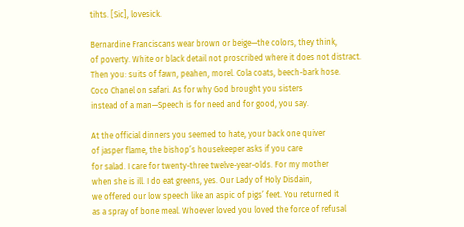tihts. [Sic], lovesick.

Bernardine Franciscans wear brown or beige—the colors, they think,
of poverty. White or black detail not proscribed where it does not distract.
Then you: suits of fawn, peahen, morel. Cola coats, beech-bark hose.
Coco Chanel on safari. As for why God brought you sisters
instead of a man—Speech is for need and for good, you say.

At the official dinners you seemed to hate, your back one quiver
of jasper flame, the bishop’s housekeeper asks if you care
for salad. I care for twenty-three twelve-year-olds. For my mother
when she is ill. I do eat greens, yes. Our Lady of Holy Disdain,
we offered our low speech like an aspic of pigs’ feet. You returned it
as a spray of bone meal. Whoever loved you loved the force of refusal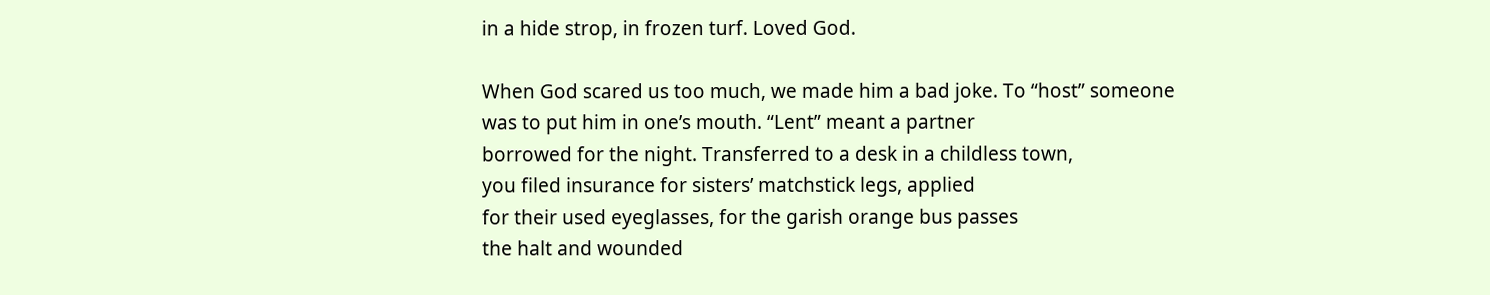in a hide strop, in frozen turf. Loved God.

When God scared us too much, we made him a bad joke. To “host” someone
was to put him in one’s mouth. “Lent” meant a partner
borrowed for the night. Transferred to a desk in a childless town,
you filed insurance for sisters’ matchstick legs, applied
for their used eyeglasses, for the garish orange bus passes
the halt and wounded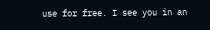use for free. I see you in an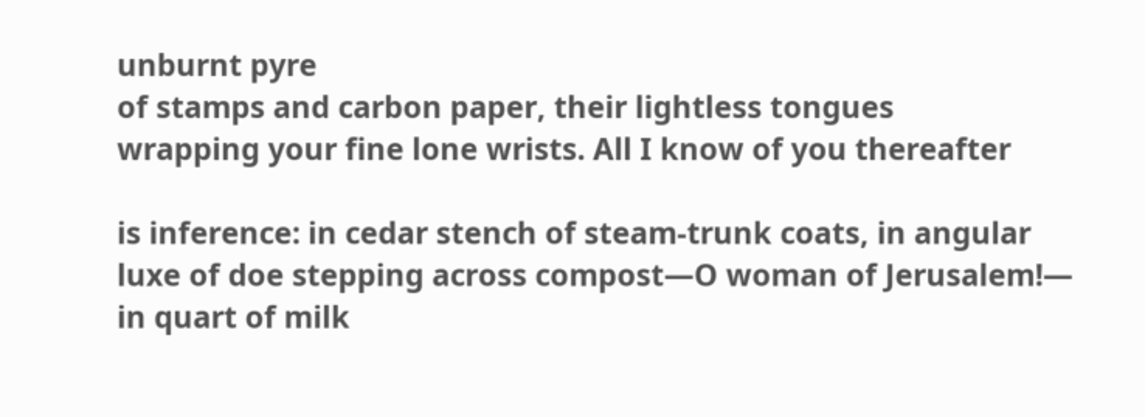unburnt pyre
of stamps and carbon paper, their lightless tongues
wrapping your fine lone wrists. All I know of you thereafter

is inference: in cedar stench of steam-trunk coats, in angular
luxe of doe stepping across compost—O woman of Jerusalem!—
in quart of milk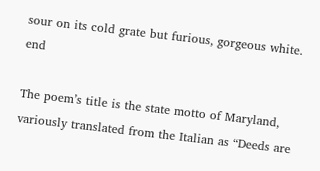sour on its cold grate but furious, gorgeous white.  end

The poem’s title is the state motto of Maryland, variously translated from the Italian as “Deeds are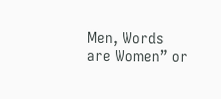Men, Words are Women” or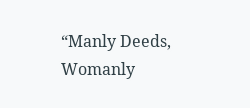“Manly Deeds, Womanly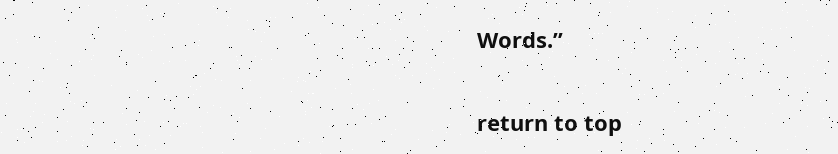Words.”

return to top